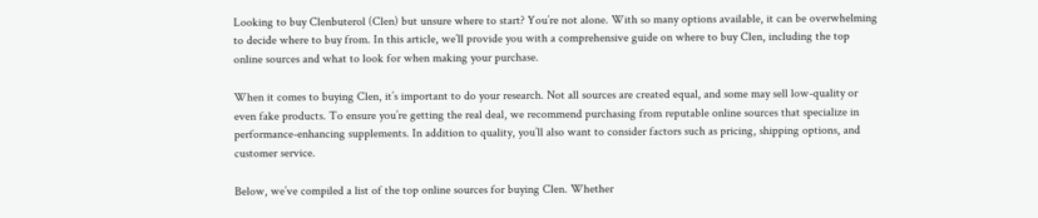Looking to buy Clenbuterol (Clen) but unsure where to start? You’re not alone. With so many options available, it can be overwhelming to decide where to buy from. In this article, we’ll provide you with a comprehensive guide on where to buy Clen, including the top online sources and what to look for when making your purchase.

When it comes to buying Clen, it’s important to do your research. Not all sources are created equal, and some may sell low-quality or even fake products. To ensure you’re getting the real deal, we recommend purchasing from reputable online sources that specialize in performance-enhancing supplements. In addition to quality, you’ll also want to consider factors such as pricing, shipping options, and customer service.

Below, we’ve compiled a list of the top online sources for buying Clen. Whether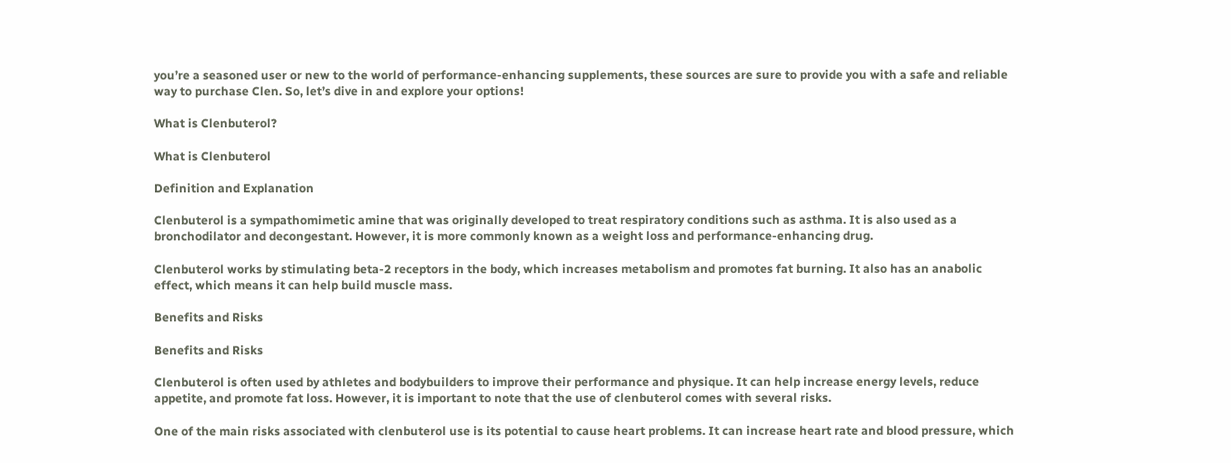you’re a seasoned user or new to the world of performance-enhancing supplements, these sources are sure to provide you with a safe and reliable way to purchase Clen. So, let’s dive in and explore your options!

What is Clenbuterol?

What is Clenbuterol

Definition and Explanation

Clenbuterol is a sympathomimetic amine that was originally developed to treat respiratory conditions such as asthma. It is also used as a bronchodilator and decongestant. However, it is more commonly known as a weight loss and performance-enhancing drug.

Clenbuterol works by stimulating beta-2 receptors in the body, which increases metabolism and promotes fat burning. It also has an anabolic effect, which means it can help build muscle mass.

Benefits and Risks

Benefits and Risks

Clenbuterol is often used by athletes and bodybuilders to improve their performance and physique. It can help increase energy levels, reduce appetite, and promote fat loss. However, it is important to note that the use of clenbuterol comes with several risks.

One of the main risks associated with clenbuterol use is its potential to cause heart problems. It can increase heart rate and blood pressure, which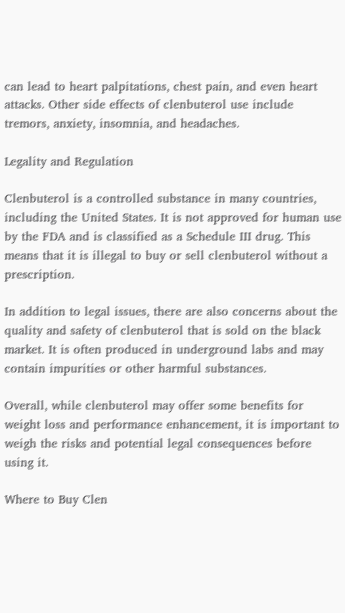can lead to heart palpitations, chest pain, and even heart attacks. Other side effects of clenbuterol use include tremors, anxiety, insomnia, and headaches.

Legality and Regulation

Clenbuterol is a controlled substance in many countries, including the United States. It is not approved for human use by the FDA and is classified as a Schedule III drug. This means that it is illegal to buy or sell clenbuterol without a prescription.

In addition to legal issues, there are also concerns about the quality and safety of clenbuterol that is sold on the black market. It is often produced in underground labs and may contain impurities or other harmful substances.

Overall, while clenbuterol may offer some benefits for weight loss and performance enhancement, it is important to weigh the risks and potential legal consequences before using it.

Where to Buy Clen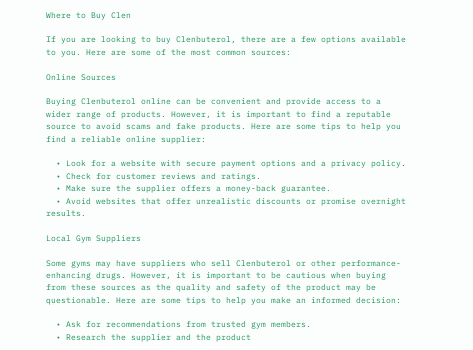Where to Buy Clen

If you are looking to buy Clenbuterol, there are a few options available to you. Here are some of the most common sources:

Online Sources

Buying Clenbuterol online can be convenient and provide access to a wider range of products. However, it is important to find a reputable source to avoid scams and fake products. Here are some tips to help you find a reliable online supplier:

  • Look for a website with secure payment options and a privacy policy.
  • Check for customer reviews and ratings.
  • Make sure the supplier offers a money-back guarantee.
  • Avoid websites that offer unrealistic discounts or promise overnight results.

Local Gym Suppliers

Some gyms may have suppliers who sell Clenbuterol or other performance-enhancing drugs. However, it is important to be cautious when buying from these sources as the quality and safety of the product may be questionable. Here are some tips to help you make an informed decision:

  • Ask for recommendations from trusted gym members.
  • Research the supplier and the product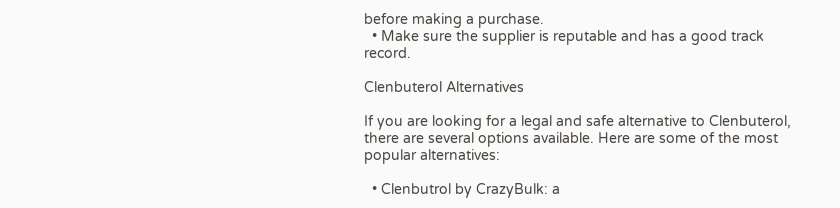before making a purchase.
  • Make sure the supplier is reputable and has a good track record.

Clenbuterol Alternatives

If you are looking for a legal and safe alternative to Clenbuterol, there are several options available. Here are some of the most popular alternatives:

  • Clenbutrol by CrazyBulk: a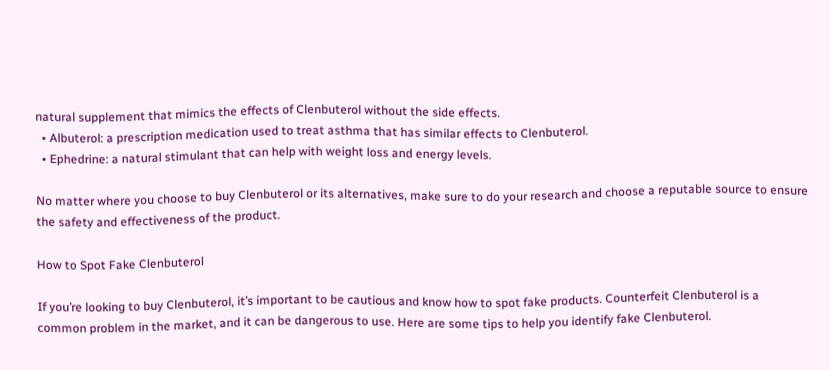natural supplement that mimics the effects of Clenbuterol without the side effects.
  • Albuterol: a prescription medication used to treat asthma that has similar effects to Clenbuterol.
  • Ephedrine: a natural stimulant that can help with weight loss and energy levels.

No matter where you choose to buy Clenbuterol or its alternatives, make sure to do your research and choose a reputable source to ensure the safety and effectiveness of the product.

How to Spot Fake Clenbuterol

If you’re looking to buy Clenbuterol, it’s important to be cautious and know how to spot fake products. Counterfeit Clenbuterol is a common problem in the market, and it can be dangerous to use. Here are some tips to help you identify fake Clenbuterol.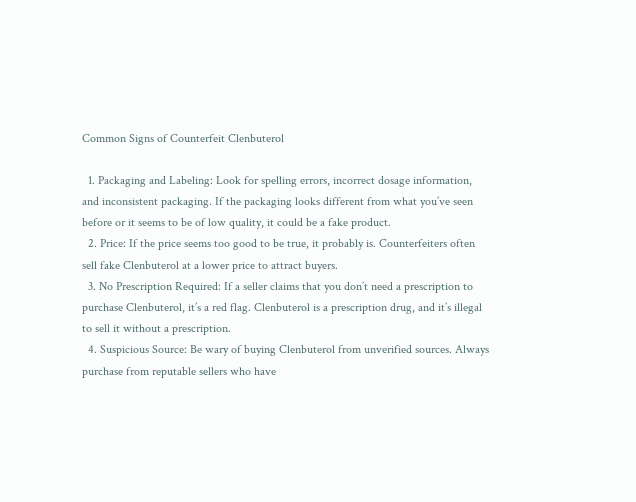Common Signs of Counterfeit Clenbuterol

  1. Packaging and Labeling: Look for spelling errors, incorrect dosage information, and inconsistent packaging. If the packaging looks different from what you’ve seen before or it seems to be of low quality, it could be a fake product.
  2. Price: If the price seems too good to be true, it probably is. Counterfeiters often sell fake Clenbuterol at a lower price to attract buyers.
  3. No Prescription Required: If a seller claims that you don’t need a prescription to purchase Clenbuterol, it’s a red flag. Clenbuterol is a prescription drug, and it’s illegal to sell it without a prescription.
  4. Suspicious Source: Be wary of buying Clenbuterol from unverified sources. Always purchase from reputable sellers who have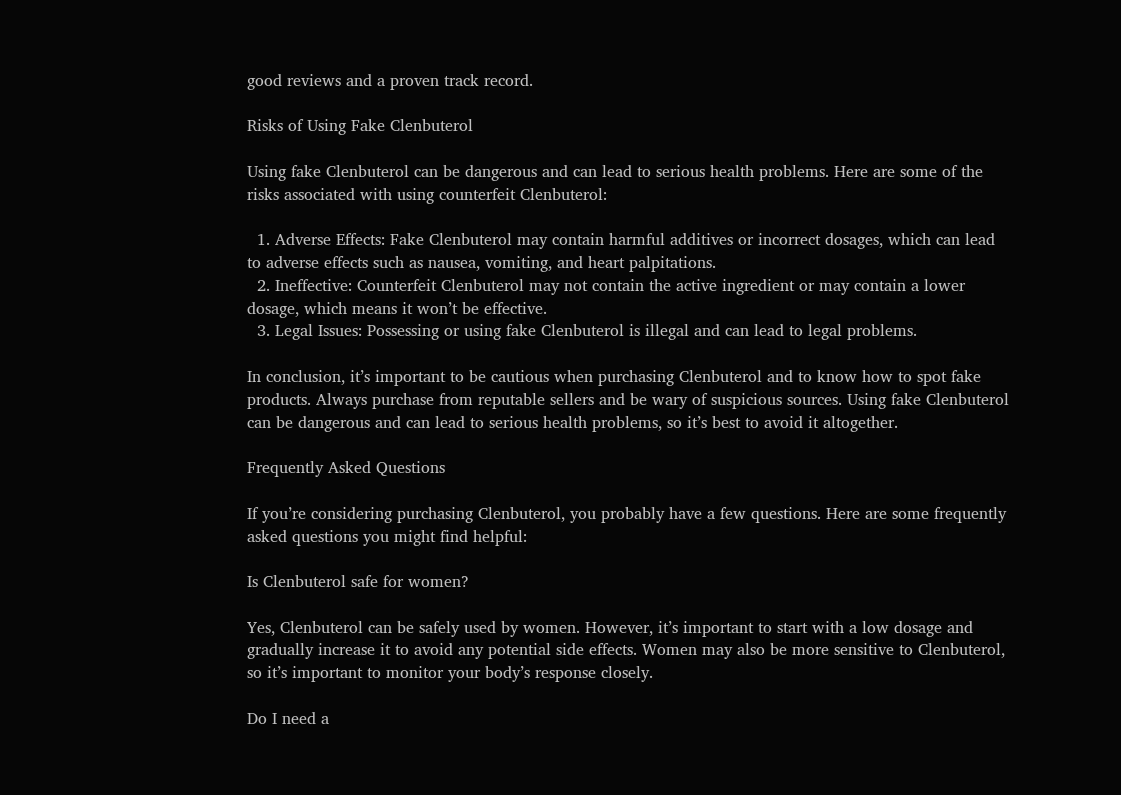good reviews and a proven track record.

Risks of Using Fake Clenbuterol

Using fake Clenbuterol can be dangerous and can lead to serious health problems. Here are some of the risks associated with using counterfeit Clenbuterol:

  1. Adverse Effects: Fake Clenbuterol may contain harmful additives or incorrect dosages, which can lead to adverse effects such as nausea, vomiting, and heart palpitations.
  2. Ineffective: Counterfeit Clenbuterol may not contain the active ingredient or may contain a lower dosage, which means it won’t be effective.
  3. Legal Issues: Possessing or using fake Clenbuterol is illegal and can lead to legal problems.

In conclusion, it’s important to be cautious when purchasing Clenbuterol and to know how to spot fake products. Always purchase from reputable sellers and be wary of suspicious sources. Using fake Clenbuterol can be dangerous and can lead to serious health problems, so it’s best to avoid it altogether.

Frequently Asked Questions

If you’re considering purchasing Clenbuterol, you probably have a few questions. Here are some frequently asked questions you might find helpful:

Is Clenbuterol safe for women?

Yes, Clenbuterol can be safely used by women. However, it’s important to start with a low dosage and gradually increase it to avoid any potential side effects. Women may also be more sensitive to Clenbuterol, so it’s important to monitor your body’s response closely.

Do I need a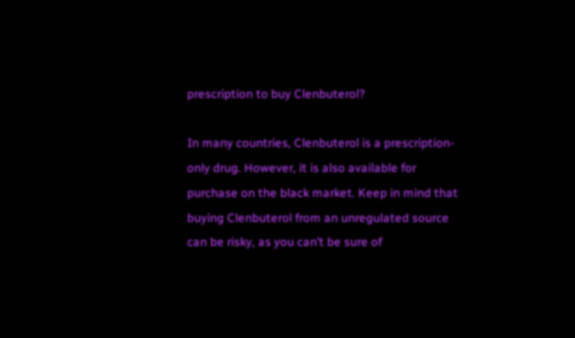prescription to buy Clenbuterol?

In many countries, Clenbuterol is a prescription-only drug. However, it is also available for purchase on the black market. Keep in mind that buying Clenbuterol from an unregulated source can be risky, as you can’t be sure of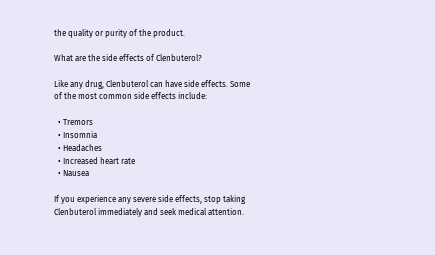the quality or purity of the product.

What are the side effects of Clenbuterol?

Like any drug, Clenbuterol can have side effects. Some of the most common side effects include:

  • Tremors
  • Insomnia
  • Headaches
  • Increased heart rate
  • Nausea

If you experience any severe side effects, stop taking Clenbuterol immediately and seek medical attention.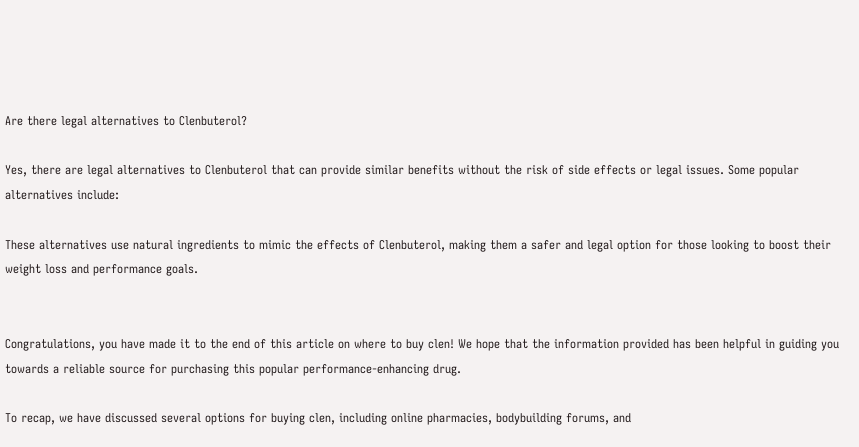Are there legal alternatives to Clenbuterol?

Yes, there are legal alternatives to Clenbuterol that can provide similar benefits without the risk of side effects or legal issues. Some popular alternatives include:

These alternatives use natural ingredients to mimic the effects of Clenbuterol, making them a safer and legal option for those looking to boost their weight loss and performance goals.


Congratulations, you have made it to the end of this article on where to buy clen! We hope that the information provided has been helpful in guiding you towards a reliable source for purchasing this popular performance-enhancing drug.

To recap, we have discussed several options for buying clen, including online pharmacies, bodybuilding forums, and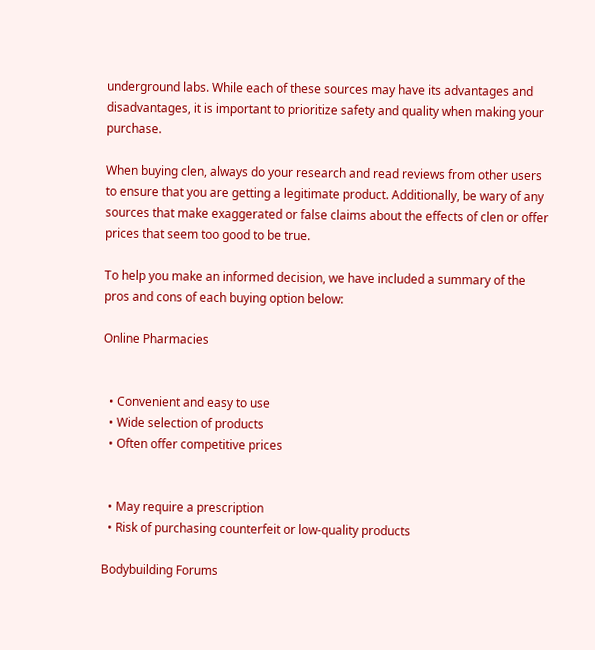underground labs. While each of these sources may have its advantages and disadvantages, it is important to prioritize safety and quality when making your purchase.

When buying clen, always do your research and read reviews from other users to ensure that you are getting a legitimate product. Additionally, be wary of any sources that make exaggerated or false claims about the effects of clen or offer prices that seem too good to be true.

To help you make an informed decision, we have included a summary of the pros and cons of each buying option below:

Online Pharmacies


  • Convenient and easy to use
  • Wide selection of products
  • Often offer competitive prices


  • May require a prescription
  • Risk of purchasing counterfeit or low-quality products

Bodybuilding Forums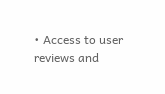• Access to user reviews and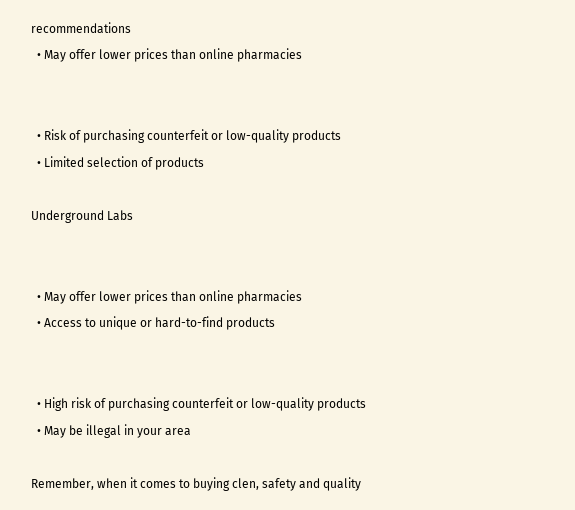recommendations
  • May offer lower prices than online pharmacies


  • Risk of purchasing counterfeit or low-quality products
  • Limited selection of products

Underground Labs


  • May offer lower prices than online pharmacies
  • Access to unique or hard-to-find products


  • High risk of purchasing counterfeit or low-quality products
  • May be illegal in your area

Remember, when it comes to buying clen, safety and quality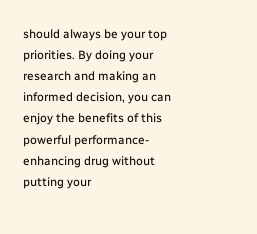should always be your top priorities. By doing your research and making an informed decision, you can enjoy the benefits of this powerful performance-enhancing drug without putting your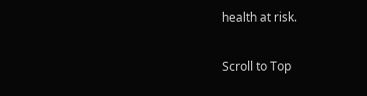health at risk.

Scroll to Top